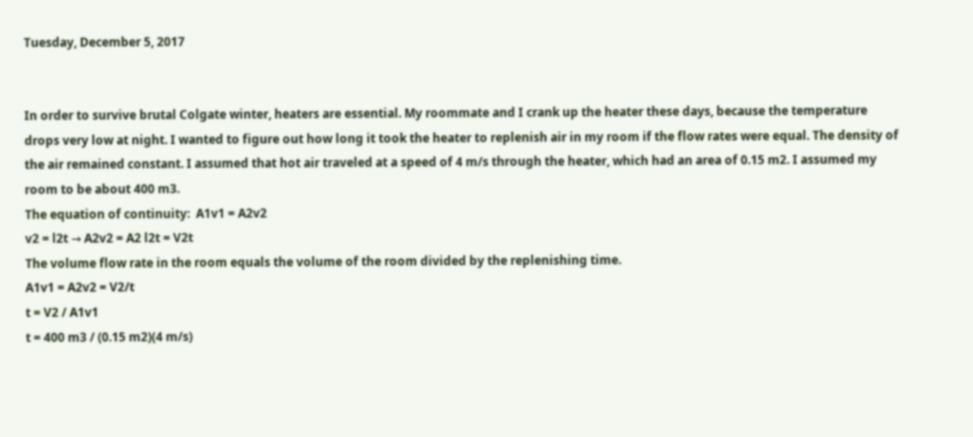Tuesday, December 5, 2017


In order to survive brutal Colgate winter, heaters are essential. My roommate and I crank up the heater these days, because the temperature drops very low at night. I wanted to figure out how long it took the heater to replenish air in my room if the flow rates were equal. The density of the air remained constant. I assumed that hot air traveled at a speed of 4 m/s through the heater, which had an area of 0.15 m2. I assumed my room to be about 400 m3.
The equation of continuity:  A1v1 = A2v2
v2 = l2t → A2v2 = A2 l2t = V2t
The volume flow rate in the room equals the volume of the room divided by the replenishing time.
A1v1 = A2v2 = V2/t
t = V2 / A1v1
t = 400 m3 / (0.15 m2)(4 m/s)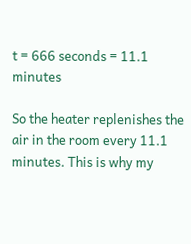t = 666 seconds = 11.1 minutes

So the heater replenishes the air in the room every 11.1 minutes. This is why my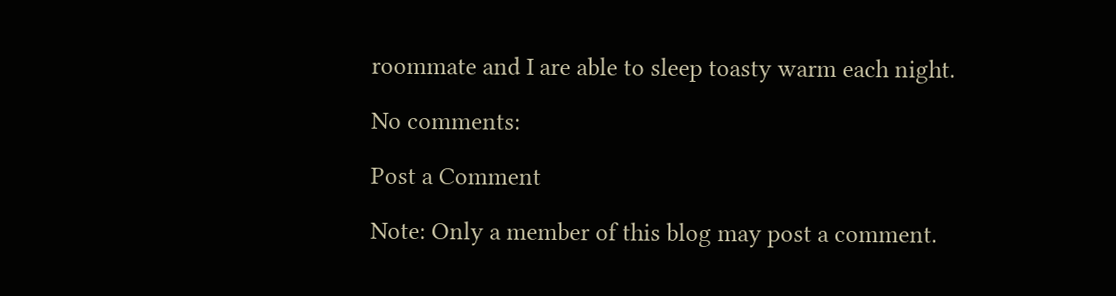roommate and I are able to sleep toasty warm each night.

No comments:

Post a Comment

Note: Only a member of this blog may post a comment.